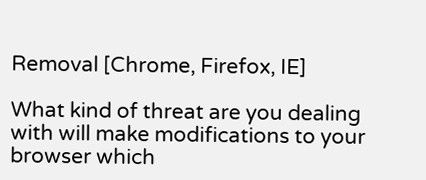Removal [Chrome, Firefox, IE]

What kind of threat are you dealing with will make modifications to your browser which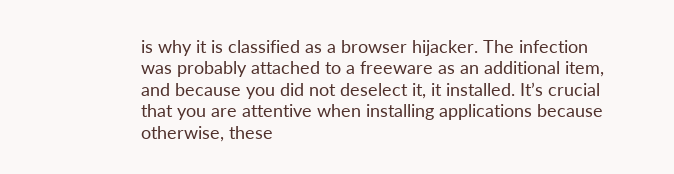is why it is classified as a browser hijacker. The infection was probably attached to a freeware as an additional item, and because you did not deselect it, it installed. It’s crucial that you are attentive when installing applications because otherwise, these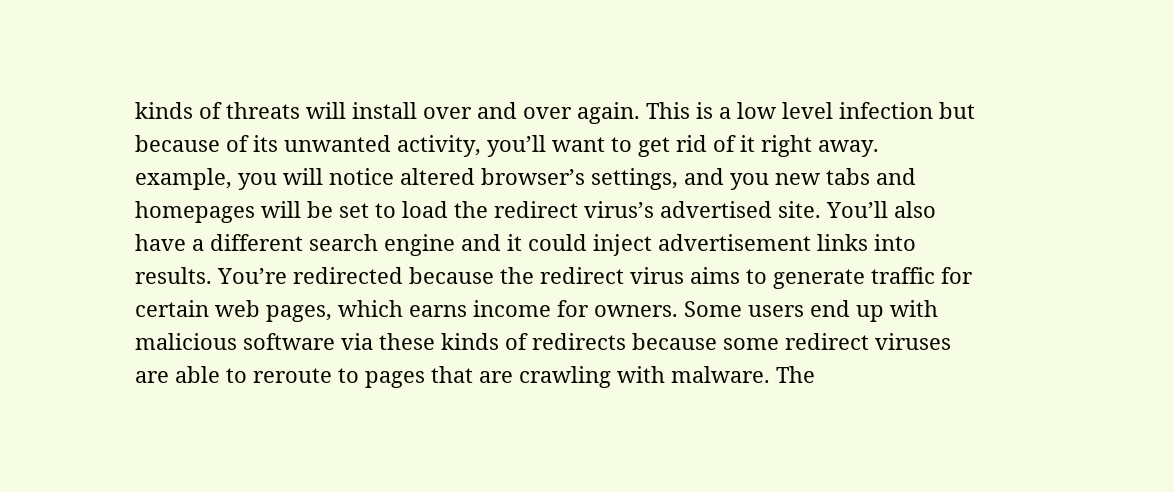kinds of threats will install over and over again. This is a low level infection but because of its unwanted activity, you’ll want to get rid of it right away. example, you will notice altered browser’s settings, and you new tabs and homepages will be set to load the redirect virus’s advertised site. You’ll also have a different search engine and it could inject advertisement links into results. You’re redirected because the redirect virus aims to generate traffic for certain web pages, which earns income for owners. Some users end up with malicious software via these kinds of redirects because some redirect viruses are able to reroute to pages that are crawling with malware. The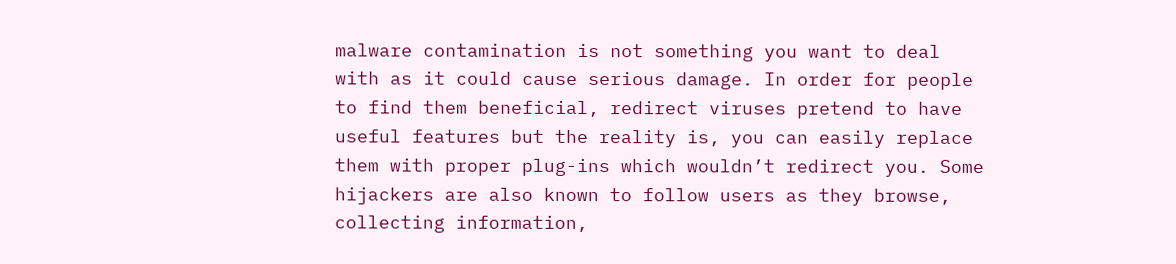malware contamination is not something you want to deal with as it could cause serious damage. In order for people to find them beneficial, redirect viruses pretend to have useful features but the reality is, you can easily replace them with proper plug-ins which wouldn’t redirect you. Some hijackers are also known to follow users as they browse, collecting information,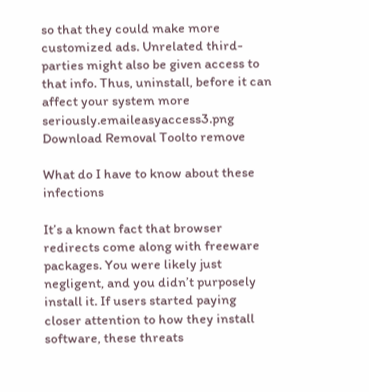so that they could make more customized ads. Unrelated third-parties might also be given access to that info. Thus, uninstall, before it can affect your system more seriously.emaileasyaccess3.png
Download Removal Toolto remove

What do I have to know about these infections

It’s a known fact that browser redirects come along with freeware packages. You were likely just negligent, and you didn’t purposely install it. If users started paying closer attention to how they install software, these threats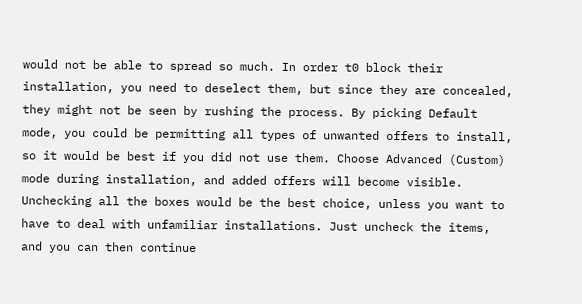would not be able to spread so much. In order t0 block their installation, you need to deselect them, but since they are concealed, they might not be seen by rushing the process. By picking Default mode, you could be permitting all types of unwanted offers to install, so it would be best if you did not use them. Choose Advanced (Custom) mode during installation, and added offers will become visible. Unchecking all the boxes would be the best choice, unless you want to have to deal with unfamiliar installations. Just uncheck the items, and you can then continue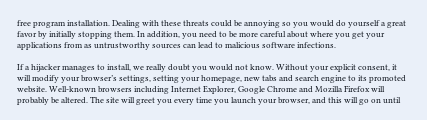free program installation. Dealing with these threats could be annoying so you would do yourself a great favor by initially stopping them. In addition, you need to be more careful about where you get your applications from as untrustworthy sources can lead to malicious software infections.

If a hijacker manages to install, we really doubt you would not know. Without your explicit consent, it will modify your browser’s settings, setting your homepage, new tabs and search engine to its promoted website. Well-known browsers including Internet Explorer, Google Chrome and Mozilla Firefox will probably be altered. The site will greet you every time you launch your browser, and this will go on until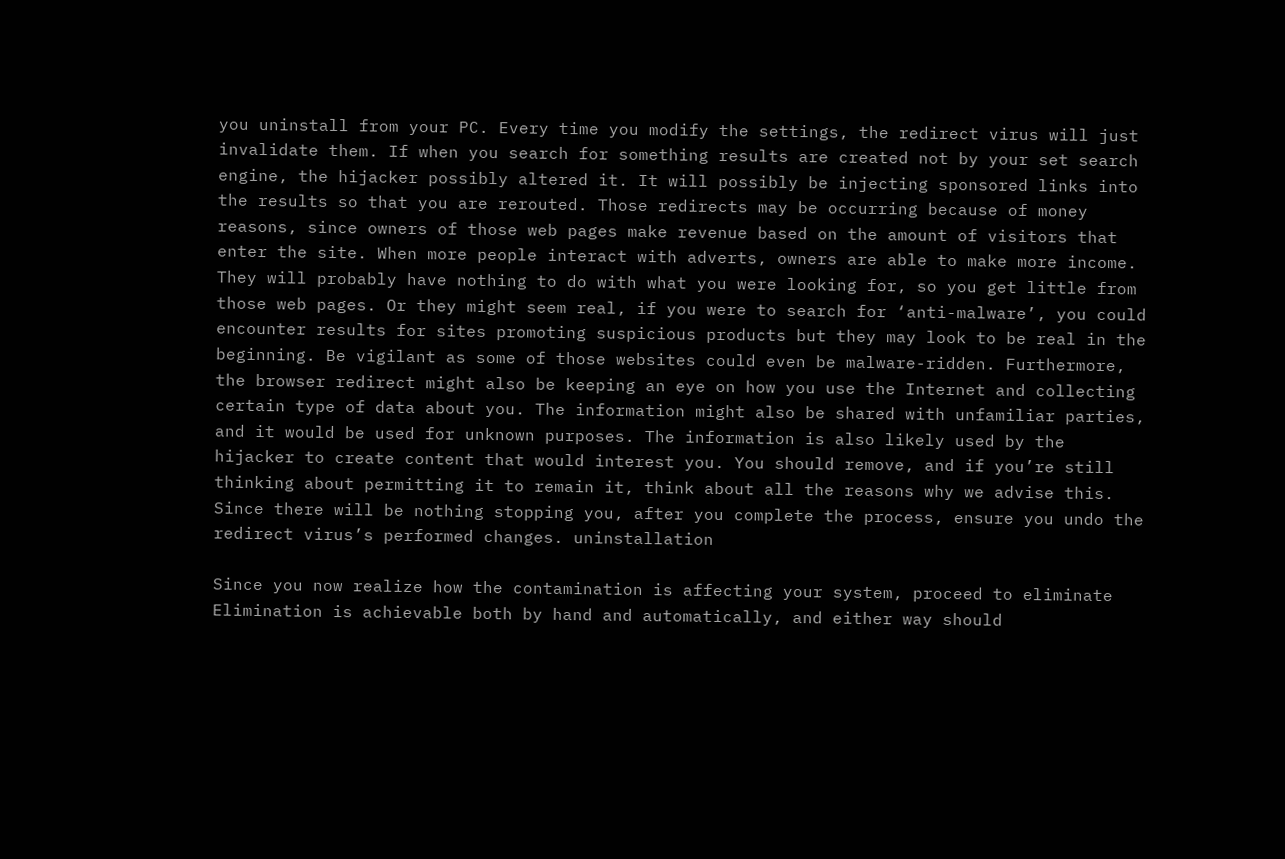you uninstall from your PC. Every time you modify the settings, the redirect virus will just invalidate them. If when you search for something results are created not by your set search engine, the hijacker possibly altered it. It will possibly be injecting sponsored links into the results so that you are rerouted. Those redirects may be occurring because of money reasons, since owners of those web pages make revenue based on the amount of visitors that enter the site. When more people interact with adverts, owners are able to make more income. They will probably have nothing to do with what you were looking for, so you get little from those web pages. Or they might seem real, if you were to search for ‘anti-malware’, you could encounter results for sites promoting suspicious products but they may look to be real in the beginning. Be vigilant as some of those websites could even be malware-ridden. Furthermore, the browser redirect might also be keeping an eye on how you use the Internet and collecting certain type of data about you. The information might also be shared with unfamiliar parties, and it would be used for unknown purposes. The information is also likely used by the hijacker to create content that would interest you. You should remove, and if you’re still thinking about permitting it to remain it, think about all the reasons why we advise this. Since there will be nothing stopping you, after you complete the process, ensure you undo the redirect virus’s performed changes. uninstallation

Since you now realize how the contamination is affecting your system, proceed to eliminate Elimination is achievable both by hand and automatically, and either way should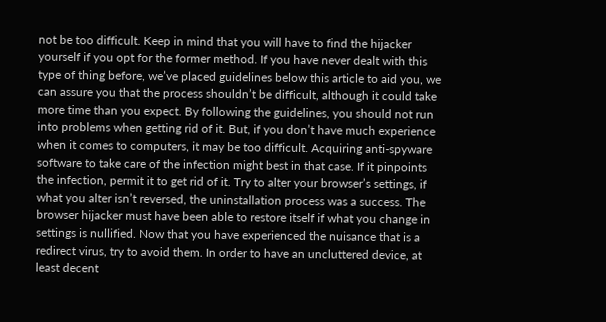not be too difficult. Keep in mind that you will have to find the hijacker yourself if you opt for the former method. If you have never dealt with this type of thing before, we’ve placed guidelines below this article to aid you, we can assure you that the process shouldn’t be difficult, although it could take more time than you expect. By following the guidelines, you should not run into problems when getting rid of it. But, if you don’t have much experience when it comes to computers, it may be too difficult. Acquiring anti-spyware software to take care of the infection might best in that case. If it pinpoints the infection, permit it to get rid of it. Try to alter your browser’s settings, if what you alter isn’t reversed, the uninstallation process was a success. The browser hijacker must have been able to restore itself if what you change in settings is nullified. Now that you have experienced the nuisance that is a redirect virus, try to avoid them. In order to have an uncluttered device, at least decent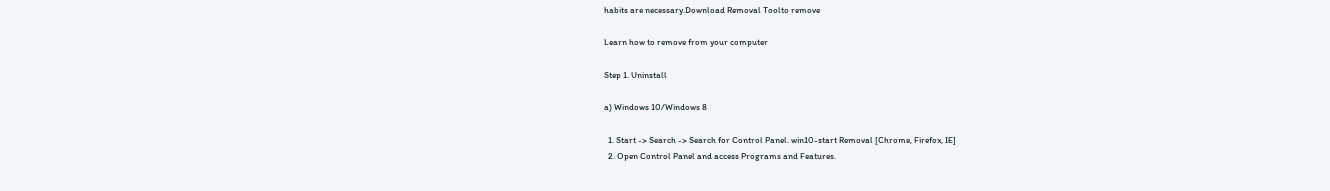habits are necessary.Download Removal Toolto remove

Learn how to remove from your computer

Step 1. Uninstall

a) Windows 10/Windows 8

  1. Start -> Search -> Search for Control Panel. win10-start Removal [Chrome, Firefox, IE]
  2. Open Control Panel and access Programs and Features.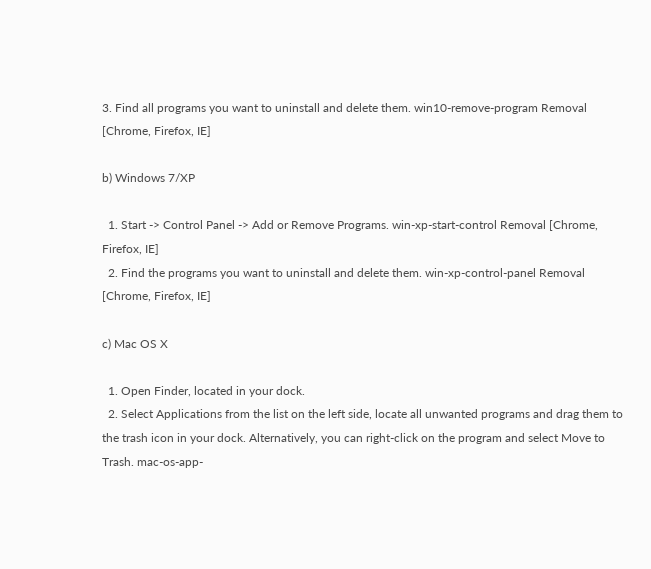3. Find all programs you want to uninstall and delete them. win10-remove-program Removal [Chrome, Firefox, IE]

b) Windows 7/XP

  1. Start -> Control Panel -> Add or Remove Programs. win-xp-start-control Removal [Chrome, Firefox, IE]
  2. Find the programs you want to uninstall and delete them. win-xp-control-panel Removal [Chrome, Firefox, IE]

c) Mac OS X

  1. Open Finder, located in your dock.
  2. Select Applications from the list on the left side, locate all unwanted programs and drag them to the trash icon in your dock. Alternatively, you can right-click on the program and select Move to Trash. mac-os-app-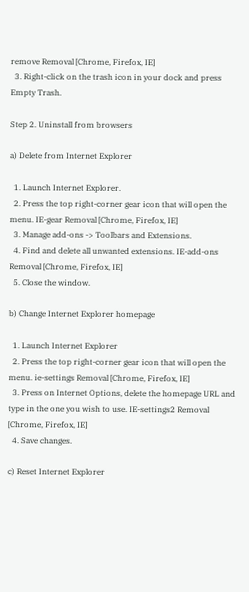remove Removal [Chrome, Firefox, IE]
  3. Right-click on the trash icon in your dock and press Empty Trash.

Step 2. Uninstall from browsers

a) Delete from Internet Explorer

  1. Launch Internet Explorer.
  2. Press the top right-corner gear icon that will open the menu. IE-gear Removal [Chrome, Firefox, IE]
  3. Manage add-ons -> Toolbars and Extensions.
  4. Find and delete all unwanted extensions. IE-add-ons Removal [Chrome, Firefox, IE]
  5. Close the window.

b) Change Internet Explorer homepage

  1. Launch Internet Explorer
  2. Press the top right-corner gear icon that will open the menu. ie-settings Removal [Chrome, Firefox, IE]
  3. Press on Internet Options, delete the homepage URL and type in the one you wish to use. IE-settings2 Removal [Chrome, Firefox, IE]
  4. Save changes.

c) Reset Internet Explorer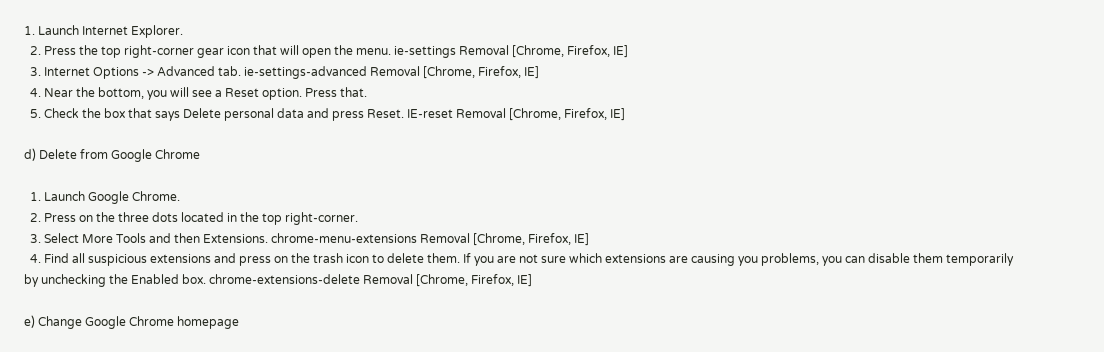1. Launch Internet Explorer.
  2. Press the top right-corner gear icon that will open the menu. ie-settings Removal [Chrome, Firefox, IE]
  3. Internet Options -> Advanced tab. ie-settings-advanced Removal [Chrome, Firefox, IE]
  4. Near the bottom, you will see a Reset option. Press that.
  5. Check the box that says Delete personal data and press Reset. IE-reset Removal [Chrome, Firefox, IE]

d) Delete from Google Chrome

  1. Launch Google Chrome.
  2. Press on the three dots located in the top right-corner.
  3. Select More Tools and then Extensions. chrome-menu-extensions Removal [Chrome, Firefox, IE]
  4. Find all suspicious extensions and press on the trash icon to delete them. If you are not sure which extensions are causing you problems, you can disable them temporarily by unchecking the Enabled box. chrome-extensions-delete Removal [Chrome, Firefox, IE]

e) Change Google Chrome homepage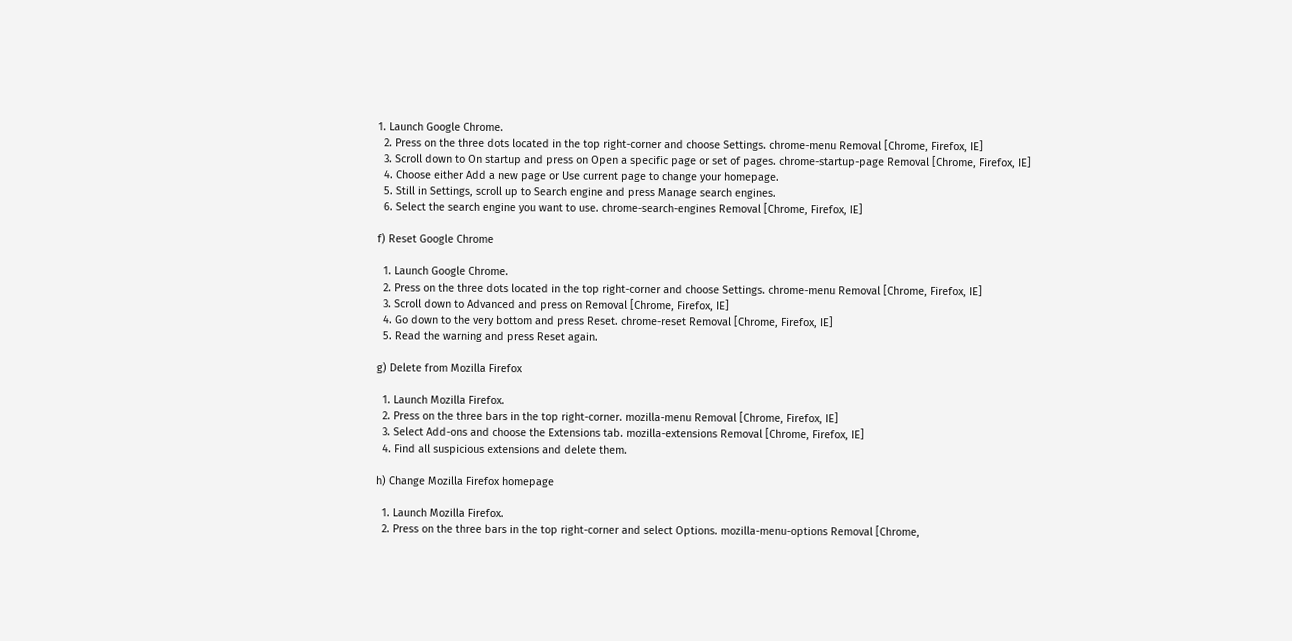1. Launch Google Chrome.
  2. Press on the three dots located in the top right-corner and choose Settings. chrome-menu Removal [Chrome, Firefox, IE]
  3. Scroll down to On startup and press on Open a specific page or set of pages. chrome-startup-page Removal [Chrome, Firefox, IE]
  4. Choose either Add a new page or Use current page to change your homepage.
  5. Still in Settings, scroll up to Search engine and press Manage search engines.
  6. Select the search engine you want to use. chrome-search-engines Removal [Chrome, Firefox, IE]

f) Reset Google Chrome

  1. Launch Google Chrome.
  2. Press on the three dots located in the top right-corner and choose Settings. chrome-menu Removal [Chrome, Firefox, IE]
  3. Scroll down to Advanced and press on Removal [Chrome, Firefox, IE]
  4. Go down to the very bottom and press Reset. chrome-reset Removal [Chrome, Firefox, IE]
  5. Read the warning and press Reset again.

g) Delete from Mozilla Firefox

  1. Launch Mozilla Firefox.
  2. Press on the three bars in the top right-corner. mozilla-menu Removal [Chrome, Firefox, IE]
  3. Select Add-ons and choose the Extensions tab. mozilla-extensions Removal [Chrome, Firefox, IE]
  4. Find all suspicious extensions and delete them.

h) Change Mozilla Firefox homepage

  1. Launch Mozilla Firefox.
  2. Press on the three bars in the top right-corner and select Options. mozilla-menu-options Removal [Chrome,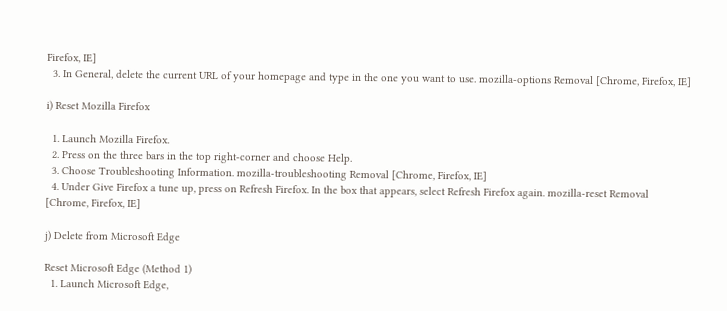Firefox, IE]
  3. In General, delete the current URL of your homepage and type in the one you want to use. mozilla-options Removal [Chrome, Firefox, IE]

i) Reset Mozilla Firefox

  1. Launch Mozilla Firefox.
  2. Press on the three bars in the top right-corner and choose Help.
  3. Choose Troubleshooting Information. mozilla-troubleshooting Removal [Chrome, Firefox, IE]
  4. Under Give Firefox a tune up, press on Refresh Firefox. In the box that appears, select Refresh Firefox again. mozilla-reset Removal [Chrome, Firefox, IE]

j) Delete from Microsoft Edge

Reset Microsoft Edge (Method 1)
  1. Launch Microsoft Edge,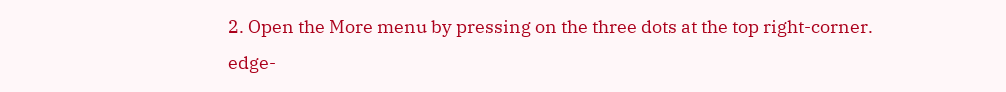2. Open the More menu by pressing on the three dots at the top right-corner. edge-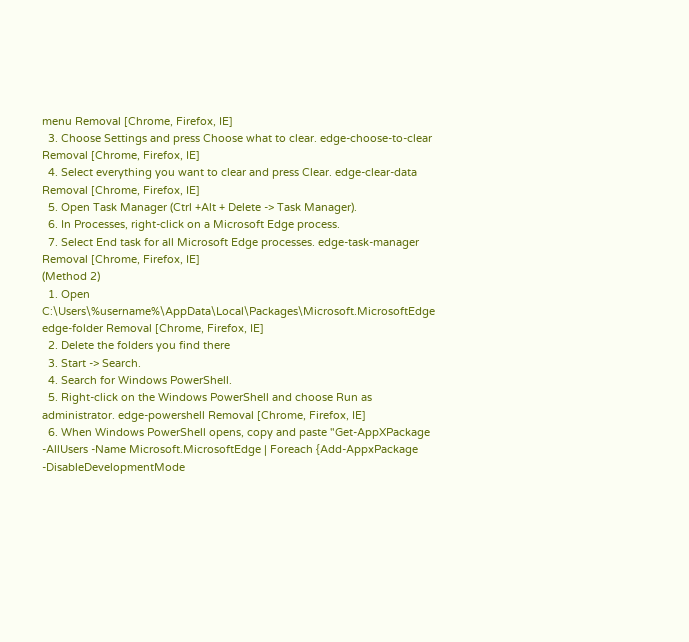menu Removal [Chrome, Firefox, IE]
  3. Choose Settings and press Choose what to clear. edge-choose-to-clear Removal [Chrome, Firefox, IE]
  4. Select everything you want to clear and press Clear. edge-clear-data Removal [Chrome, Firefox, IE]
  5. Open Task Manager (Ctrl +Alt + Delete -> Task Manager).
  6. In Processes, right-click on a Microsoft Edge process.
  7. Select End task for all Microsoft Edge processes. edge-task-manager Removal [Chrome, Firefox, IE]
(Method 2)
  1. Open C:\Users\%username%\AppData\Local\Packages\Microsoft.MicrosoftEdge edge-folder Removal [Chrome, Firefox, IE]
  2. Delete the folders you find there
  3. Start -> Search.
  4. Search for Windows PowerShell.
  5. Right-click on the Windows PowerShell and choose Run as administrator. edge-powershell Removal [Chrome, Firefox, IE]
  6. When Windows PowerShell opens, copy and paste "Get-AppXPackage -AllUsers -Name Microsoft.MicrosoftEdge | Foreach {Add-AppxPackage -DisableDevelopmentMode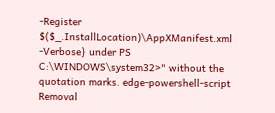-Register $($_.InstallLocation)\AppXManifest.xml -Verbose} under PS C:\WINDOWS\system32>" without the quotation marks. edge-powershell-script Removal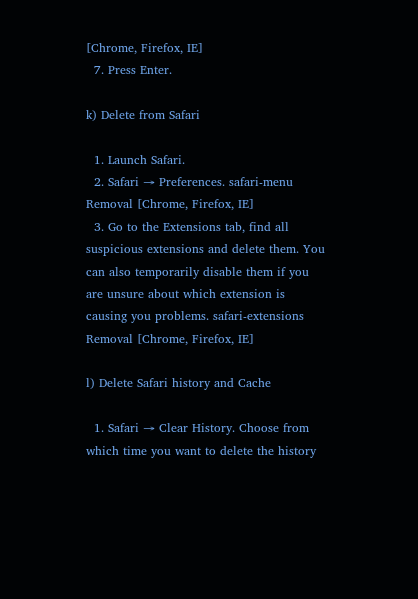[Chrome, Firefox, IE]
  7. Press Enter.

k) Delete from Safari

  1. Launch Safari.
  2. Safari → Preferences. safari-menu Removal [Chrome, Firefox, IE]
  3. Go to the Extensions tab, find all suspicious extensions and delete them. You can also temporarily disable them if you are unsure about which extension is causing you problems. safari-extensions Removal [Chrome, Firefox, IE]

l) Delete Safari history and Cache

  1. Safari → Clear History. Choose from which time you want to delete the history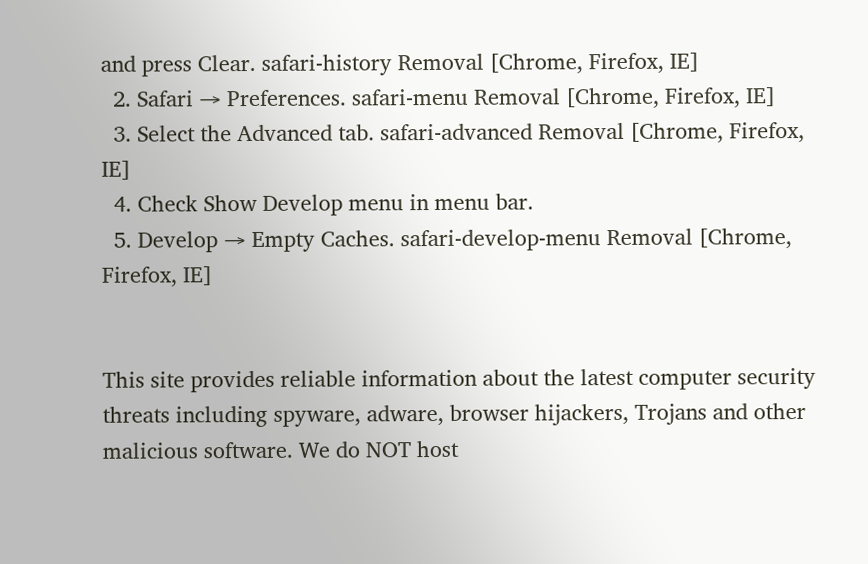and press Clear. safari-history Removal [Chrome, Firefox, IE]
  2. Safari → Preferences. safari-menu Removal [Chrome, Firefox, IE]
  3. Select the Advanced tab. safari-advanced Removal [Chrome, Firefox, IE]
  4. Check Show Develop menu in menu bar.
  5. Develop → Empty Caches. safari-develop-menu Removal [Chrome, Firefox, IE]


This site provides reliable information about the latest computer security threats including spyware, adware, browser hijackers, Trojans and other malicious software. We do NOT host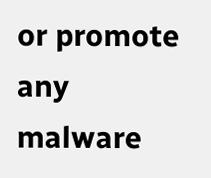or promote any malware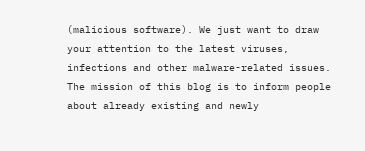(malicious software). We just want to draw your attention to the latest viruses, infections and other malware-related issues. The mission of this blog is to inform people about already existing and newly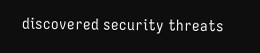discovered security threats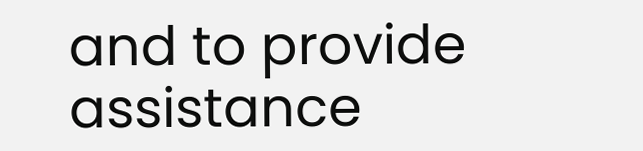and to provide assistance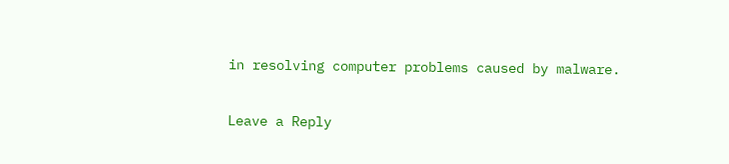in resolving computer problems caused by malware.

Leave a Reply